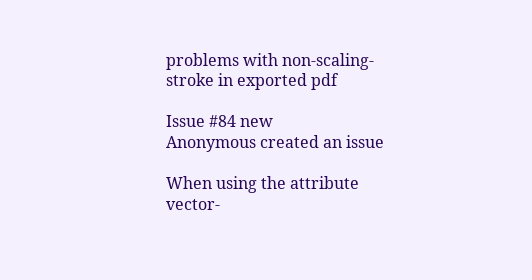problems with non-scaling-stroke in exported pdf

Issue #84 new
Anonymous created an issue

When using the attribute vector-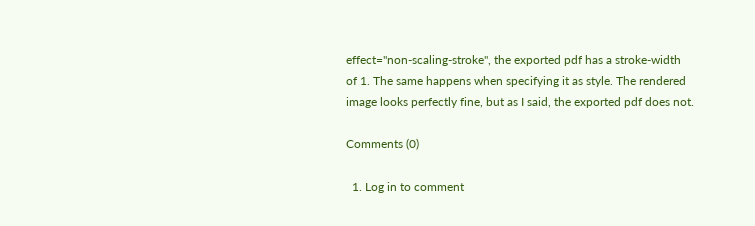effect="non-scaling-stroke", the exported pdf has a stroke-width of 1. The same happens when specifying it as style. The rendered image looks perfectly fine, but as I said, the exported pdf does not.

Comments (0)

  1. Log in to comment